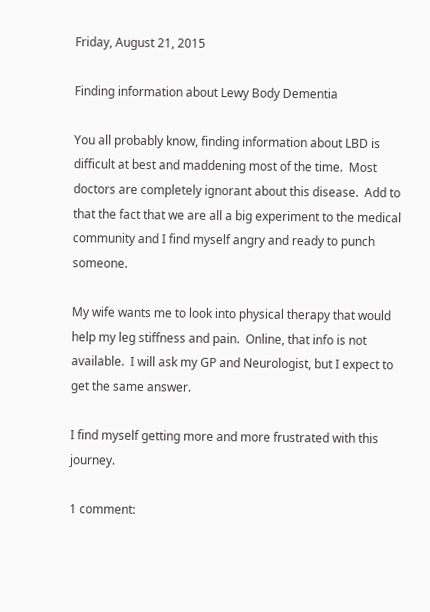Friday, August 21, 2015

Finding information about Lewy Body Dementia

You all probably know, finding information about LBD is difficult at best and maddening most of the time.  Most doctors are completely ignorant about this disease.  Add to that the fact that we are all a big experiment to the medical community and I find myself angry and ready to punch someone.

My wife wants me to look into physical therapy that would help my leg stiffness and pain.  Online, that info is not available.  I will ask my GP and Neurologist, but I expect to get the same answer.

I find myself getting more and more frustrated with this journey.

1 comment: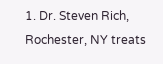1. Dr. Steven Rich, Rochester, NY treats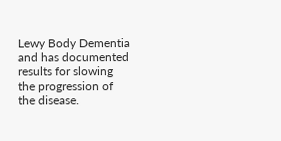Lewy Body Dementia and has documented results for slowing the progression of the disease.